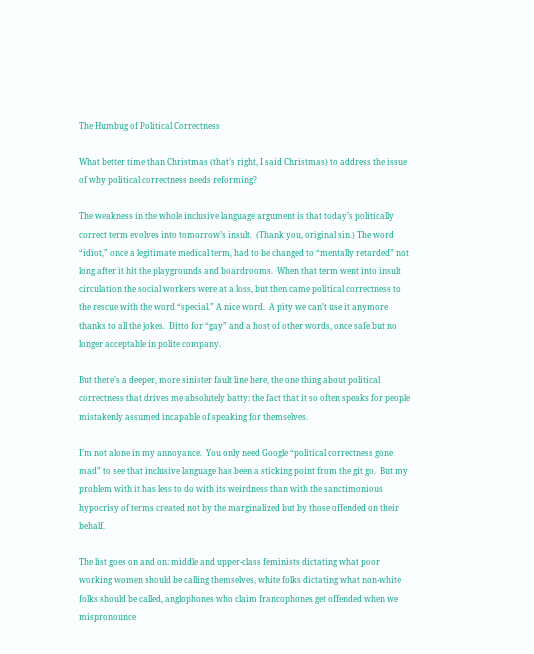The Humbug of Political Correctness

What better time than Christmas (that’s right, I said Christmas) to address the issue of why political correctness needs reforming?

The weakness in the whole inclusive language argument is that today’s politically correct term evolves into tomorrow’s insult.  (Thank you, original sin.) The word “idiot,” once a legitimate medical term, had to be changed to “mentally retarded” not long after it hit the playgrounds and boardrooms.  When that term went into insult circulation the social workers were at a loss, but then came political correctness to the rescue with the word “special.” A nice word.  A pity we can’t use it anymore thanks to all the jokes.  Ditto for “gay” and a host of other words, once safe but no longer acceptable in polite company.

But there’s a deeper, more sinister fault line here, the one thing about political correctness that drives me absolutely batty: the fact that it so often speaks for people mistakenly assumed incapable of speaking for themselves.

I’m not alone in my annoyance.  You only need Google “political correctness gone mad” to see that inclusive language has been a sticking point from the git go.  But my problem with it has less to do with its weirdness than with the sanctimonious hypocrisy of terms created not by the marginalized but by those offended on their behalf.

The list goes on and on: middle and upper-class feminists dictating what poor working women should be calling themselves, white folks dictating what non-white folks should be called, anglophones who claim francophones get offended when we mispronounce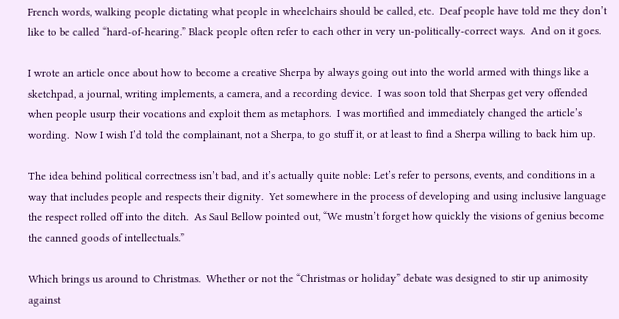French words, walking people dictating what people in wheelchairs should be called, etc.  Deaf people have told me they don’t like to be called “hard-of-hearing.” Black people often refer to each other in very un-politically-correct ways.  And on it goes.

I wrote an article once about how to become a creative Sherpa by always going out into the world armed with things like a sketchpad, a journal, writing implements, a camera, and a recording device.  I was soon told that Sherpas get very offended when people usurp their vocations and exploit them as metaphors.  I was mortified and immediately changed the article’s wording.  Now I wish I’d told the complainant, not a Sherpa, to go stuff it, or at least to find a Sherpa willing to back him up.

The idea behind political correctness isn’t bad, and it’s actually quite noble: Let’s refer to persons, events, and conditions in a way that includes people and respects their dignity.  Yet somewhere in the process of developing and using inclusive language the respect rolled off into the ditch.  As Saul Bellow pointed out, “We mustn’t forget how quickly the visions of genius become the canned goods of intellectuals.”

Which brings us around to Christmas.  Whether or not the “Christmas or holiday” debate was designed to stir up animosity against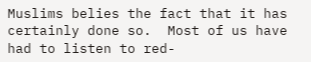Muslims belies the fact that it has certainly done so.  Most of us have had to listen to red-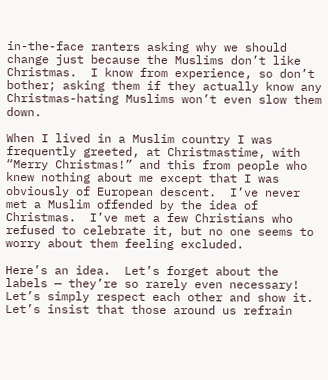in-the-face ranters asking why we should change just because the Muslims don’t like Christmas.  I know from experience, so don’t bother; asking them if they actually know any Christmas-hating Muslims won’t even slow them down.

When I lived in a Muslim country I was frequently greeted, at Christmastime, with “Merry Christmas!” and this from people who knew nothing about me except that I was obviously of European descent.  I’ve never met a Muslim offended by the idea of Christmas.  I’ve met a few Christians who refused to celebrate it, but no one seems to worry about them feeling excluded.

Here’s an idea.  Let’s forget about the labels — they’re so rarely even necessary! Let’s simply respect each other and show it.  Let’s insist that those around us refrain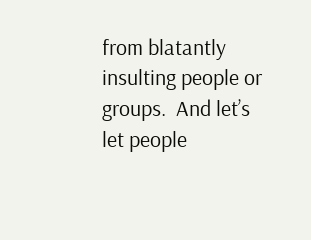from blatantly insulting people or groups.  And let’s let people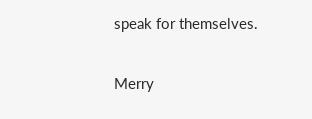speak for themselves.

Merry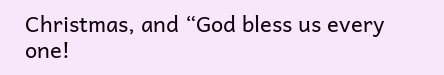Christmas, and “God bless us every one!